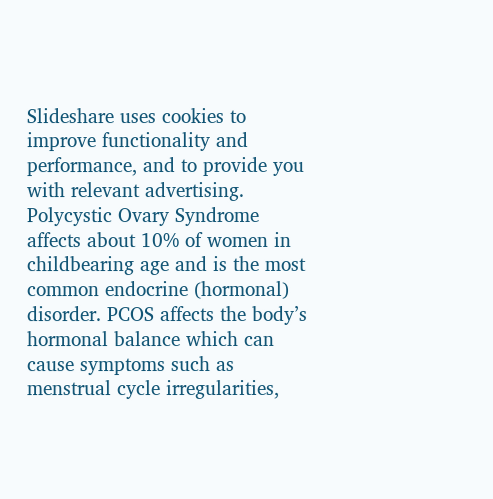Slideshare uses cookies to improve functionality and performance, and to provide you with relevant advertising.
Polycystic Ovary Syndrome affects about 10% of women in childbearing age and is the most common endocrine (hormonal) disorder. PCOS affects the body’s hormonal balance which can cause symptoms such as menstrual cycle irregularities,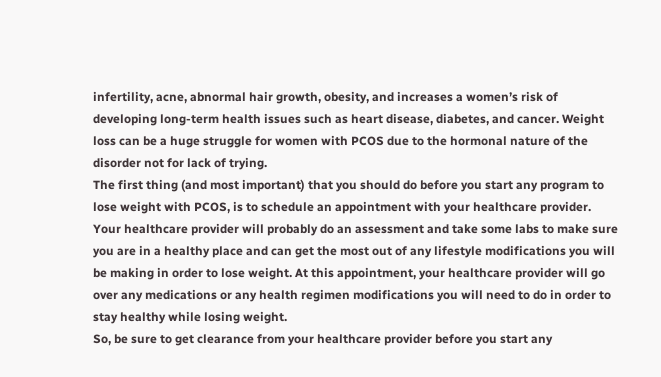infertility, acne, abnormal hair growth, obesity, and increases a women’s risk of developing long-term health issues such as heart disease, diabetes, and cancer. Weight loss can be a huge struggle for women with PCOS due to the hormonal nature of the disorder not for lack of trying.
The first thing (and most important) that you should do before you start any program to lose weight with PCOS, is to schedule an appointment with your healthcare provider. Your healthcare provider will probably do an assessment and take some labs to make sure you are in a healthy place and can get the most out of any lifestyle modifications you will be making in order to lose weight. At this appointment, your healthcare provider will go over any medications or any health regimen modifications you will need to do in order to stay healthy while losing weight.
So, be sure to get clearance from your healthcare provider before you start any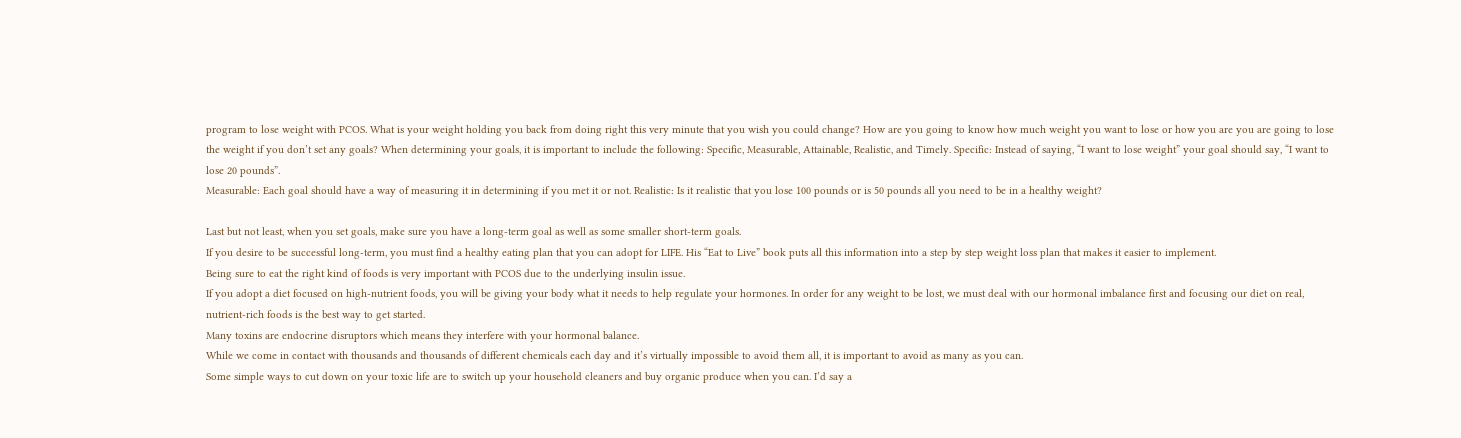program to lose weight with PCOS. What is your weight holding you back from doing right this very minute that you wish you could change? How are you going to know how much weight you want to lose or how you are you are going to lose the weight if you don’t set any goals? When determining your goals, it is important to include the following: Specific, Measurable, Attainable, Realistic, and Timely. Specific: Instead of saying, “I want to lose weight” your goal should say, “I want to lose 20 pounds”.
Measurable: Each goal should have a way of measuring it in determining if you met it or not. Realistic: Is it realistic that you lose 100 pounds or is 50 pounds all you need to be in a healthy weight?

Last but not least, when you set goals, make sure you have a long-term goal as well as some smaller short-term goals.
If you desire to be successful long-term, you must find a healthy eating plan that you can adopt for LIFE. His “Eat to Live” book puts all this information into a step by step weight loss plan that makes it easier to implement.
Being sure to eat the right kind of foods is very important with PCOS due to the underlying insulin issue.
If you adopt a diet focused on high-nutrient foods, you will be giving your body what it needs to help regulate your hormones. In order for any weight to be lost, we must deal with our hormonal imbalance first and focusing our diet on real, nutrient-rich foods is the best way to get started.
Many toxins are endocrine disruptors which means they interfere with your hormonal balance.
While we come in contact with thousands and thousands of different chemicals each day and it’s virtually impossible to avoid them all, it is important to avoid as many as you can.
Some simple ways to cut down on your toxic life are to switch up your household cleaners and buy organic produce when you can. I’d say a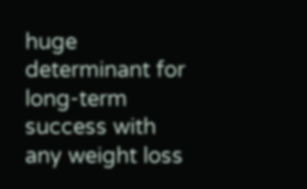huge determinant for long-term success with any weight loss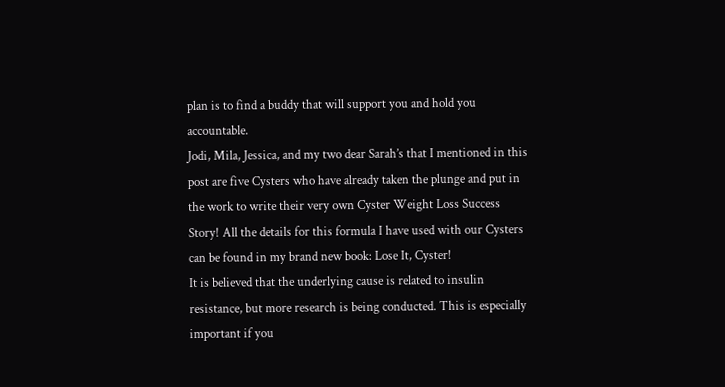plan is to find a buddy that will support you and hold you accountable.
Jodi, Mila, Jessica, and my two dear Sarah’s that I mentioned in this post are five Cysters who have already taken the plunge and put in the work to write their very own Cyster Weight Loss Success Story! All the details for this formula I have used with our Cysters can be found in my brand new book: Lose It, Cyster!
It is believed that the underlying cause is related to insulin resistance, but more research is being conducted. This is especially important if you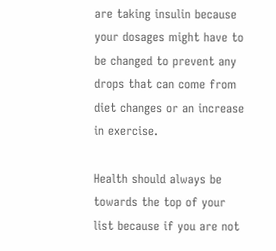are taking insulin because your dosages might have to be changed to prevent any drops that can come from diet changes or an increase in exercise.

Health should always be towards the top of your list because if you are not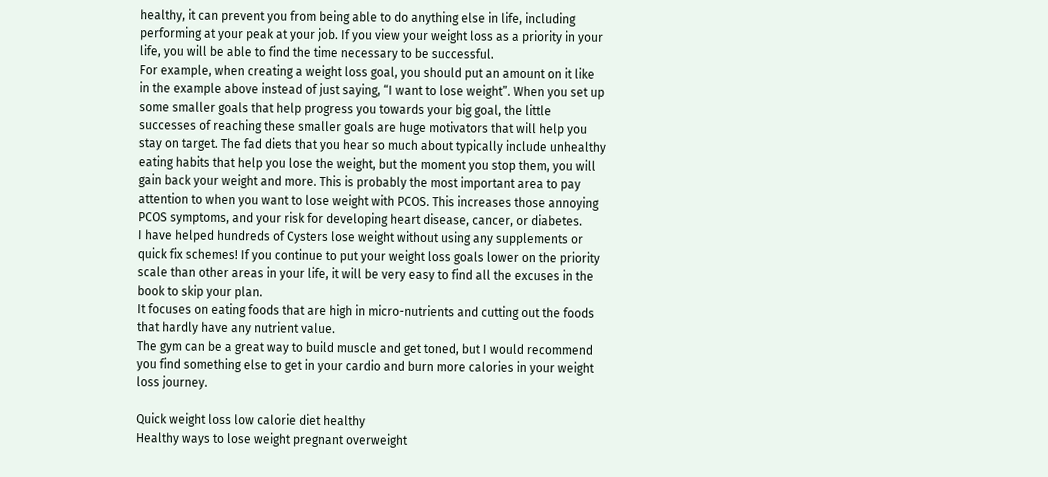healthy, it can prevent you from being able to do anything else in life, including performing at your peak at your job. If you view your weight loss as a priority in your life, you will be able to find the time necessary to be successful.
For example, when creating a weight loss goal, you should put an amount on it like in the example above instead of just saying, “I want to lose weight”. When you set up some smaller goals that help progress you towards your big goal, the little successes of reaching these smaller goals are huge motivators that will help you stay on target. The fad diets that you hear so much about typically include unhealthy eating habits that help you lose the weight, but the moment you stop them, you will gain back your weight and more. This is probably the most important area to pay attention to when you want to lose weight with PCOS. This increases those annoying PCOS symptoms, and your risk for developing heart disease, cancer, or diabetes.
I have helped hundreds of Cysters lose weight without using any supplements or quick fix schemes! If you continue to put your weight loss goals lower on the priority scale than other areas in your life, it will be very easy to find all the excuses in the book to skip your plan.
It focuses on eating foods that are high in micro-nutrients and cutting out the foods that hardly have any nutrient value.
The gym can be a great way to build muscle and get toned, but I would recommend you find something else to get in your cardio and burn more calories in your weight loss journey.

Quick weight loss low calorie diet healthy
Healthy ways to lose weight pregnant overweight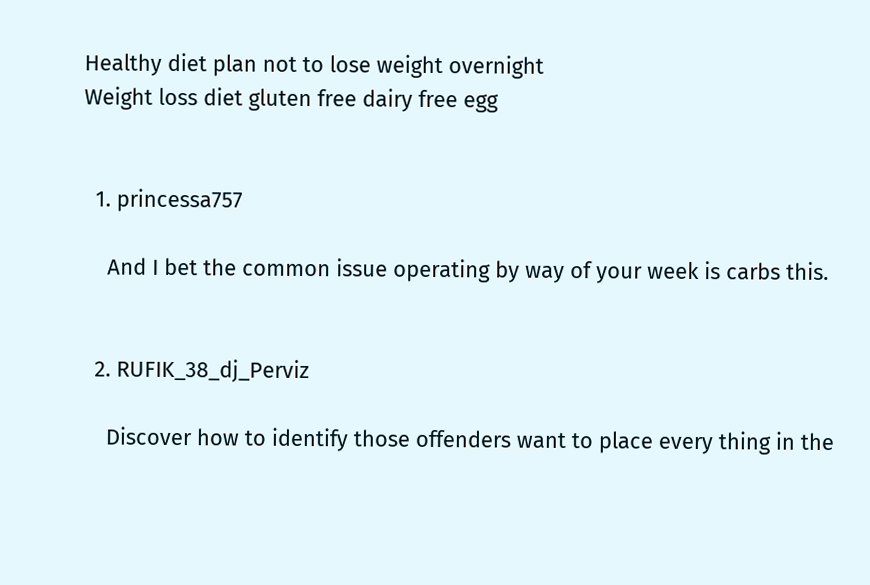Healthy diet plan not to lose weight overnight
Weight loss diet gluten free dairy free egg


  1. princessa757

    And I bet the common issue operating by way of your week is carbs this.


  2. RUFIK_38_dj_Perviz

    Discover how to identify those offenders want to place every thing in the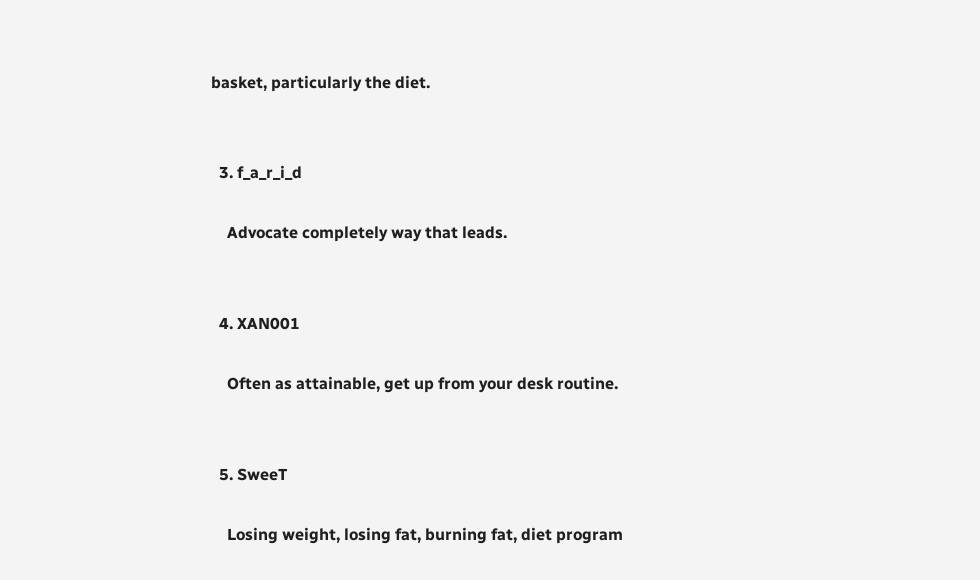basket, particularly the diet.


  3. f_a_r_i_d

    Advocate completely way that leads.


  4. XAN001

    Often as attainable, get up from your desk routine.


  5. SweeT

    Losing weight, losing fat, burning fat, diet program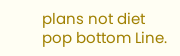plans not diet pop bottom Line.